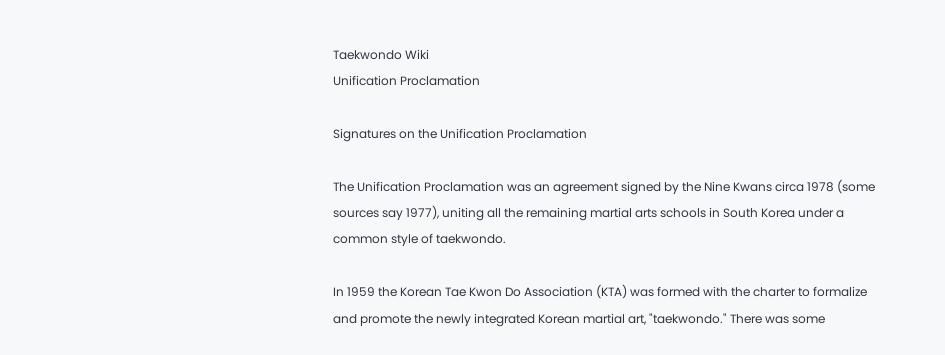Taekwondo Wiki
Unification Proclamation

Signatures on the Unification Proclamation

The Unification Proclamation was an agreement signed by the Nine Kwans circa 1978 (some sources say 1977), uniting all the remaining martial arts schools in South Korea under a common style of taekwondo.

In 1959 the Korean Tae Kwon Do Association (KTA) was formed with the charter to formalize and promote the newly integrated Korean martial art, "taekwondo." There was some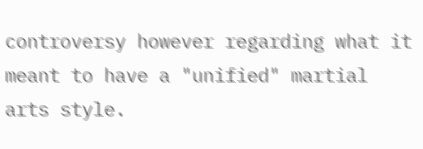controversy however regarding what it meant to have a "unified" martial arts style.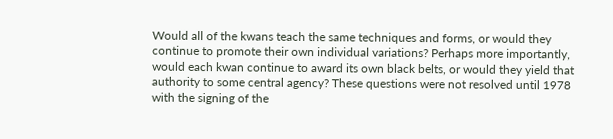Would all of the kwans teach the same techniques and forms, or would they continue to promote their own individual variations? Perhaps more importantly, would each kwan continue to award its own black belts, or would they yield that authority to some central agency? These questions were not resolved until 1978 with the signing of the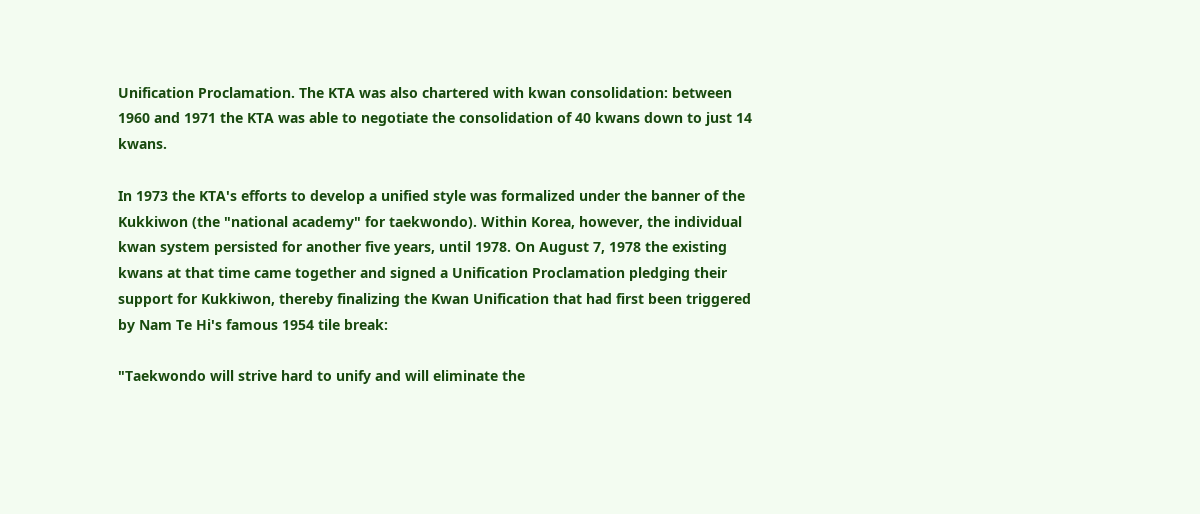Unification Proclamation. The KTA was also chartered with kwan consolidation: between 1960 and 1971 the KTA was able to negotiate the consolidation of 40 kwans down to just 14 kwans.

In 1973 the KTA's efforts to develop a unified style was formalized under the banner of the Kukkiwon (the "national academy" for taekwondo). Within Korea, however, the individual kwan system persisted for another five years, until 1978. On August 7, 1978 the existing kwans at that time came together and signed a Unification Proclamation pledging their support for Kukkiwon, thereby finalizing the Kwan Unification that had first been triggered by Nam Te Hi's famous 1954 tile break:

"Taekwondo will strive hard to unify and will eliminate the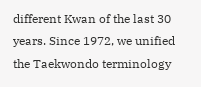different Kwan of the last 30 years. Since 1972, we unified the Taekwondo terminology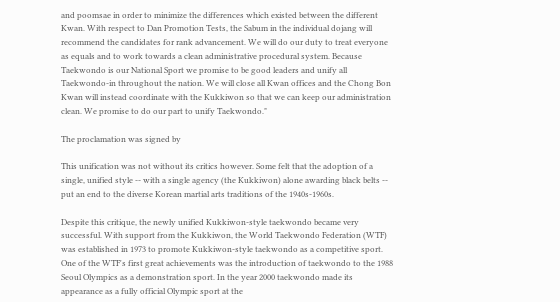and poomsae in order to minimize the differences which existed between the different Kwan. With respect to Dan Promotion Tests, the Sabum in the individual dojang will recommend the candidates for rank advancement. We will do our duty to treat everyone as equals and to work towards a clean administrative procedural system. Because Taekwondo is our National Sport we promise to be good leaders and unify all Taekwondo-in throughout the nation. We will close all Kwan offices and the Chong Bon Kwan will instead coordinate with the Kukkiwon so that we can keep our administration clean. We promise to do our part to unify Taekwondo."

The proclamation was signed by

This unification was not without its critics however. Some felt that the adoption of a single, unified style -- with a single agency (the Kukkiwon) alone awarding black belts -- put an end to the diverse Korean martial arts traditions of the 1940s-1960s.

Despite this critique, the newly unified Kukkiwon-style taekwondo became very successful. With support from the Kukkiwon, the World Taekwondo Federation (WTF) was established in 1973 to promote Kukkiwon-style taekwondo as a competitive sport. One of the WTF's first great achievements was the introduction of taekwondo to the 1988 Seoul Olympics as a demonstration sport. In the year 2000 taekwondo made its appearance as a fully official Olympic sport at the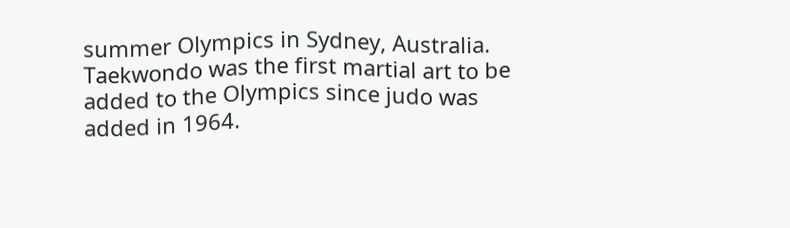summer Olympics in Sydney, Australia. Taekwondo was the first martial art to be added to the Olympics since judo was added in 1964.